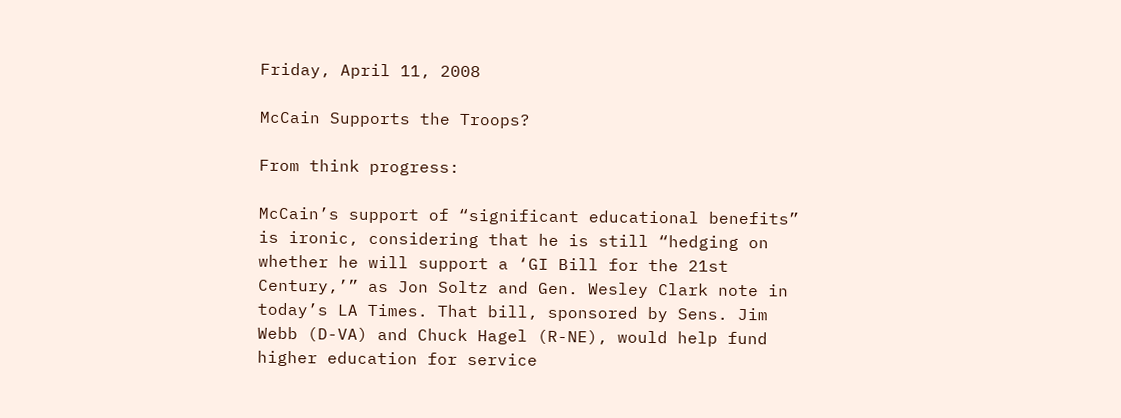Friday, April 11, 2008

McCain Supports the Troops?

From think progress:

McCain’s support of “significant educational benefits” is ironic, considering that he is still “hedging on whether he will support a ‘GI Bill for the 21st Century,’” as Jon Soltz and Gen. Wesley Clark note in today’s LA Times. That bill, sponsored by Sens. Jim Webb (D-VA) and Chuck Hagel (R-NE), would help fund higher education for service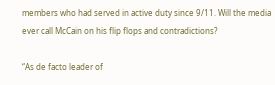members who had served in active duty since 9/11. Will the media ever call McCain on his flip flops and contradictions?

“As de facto leader of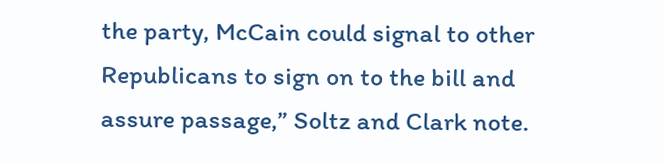the party, McCain could signal to other Republicans to sign on to the bill and assure passage,” Soltz and Clark note.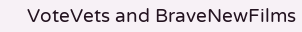VoteVets and BraveNewFilms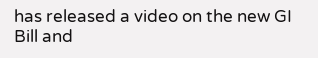has released a video on the new GI Bill and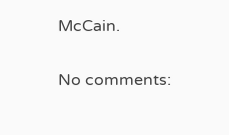McCain.

No comments: